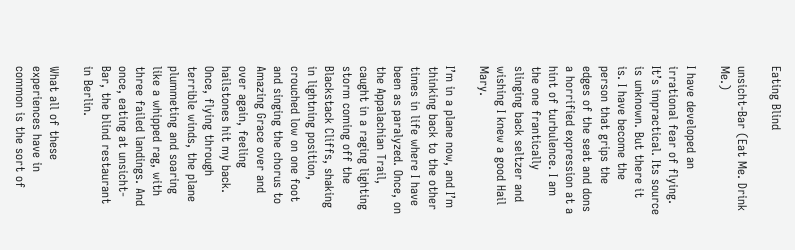Eating Blind

unsicht-Bar (Eat Me. Drink Me.)

I have developed an irrational fear of flying. It’s impractical. Its source is unknown. But there it is. I have become the person that grips the edges of the seat and dons a horrified expression at a hint of turbulence. I am the one frantically slinging back seltzer and wishing I knew a good Hail Mary.

I’m in a plane now, and I’m thinking back to the other times in life where I have been as paralyzed. Once, on the Appalachian Trail, caught in a raging lighting storm coming off the Blackstack Cliffs, shaking in lightning position, crouched low on one foot and singing the chorus to Amazing Grace over and over again, feeling hailstones hit my back. Once, flying through terrible winds, the plane plummeting and soaring like a whipped rag, with three failed landings. And once, eating at unsicht-Bar, the blind restaurant in Berlin.

What all of these experiences have in common is the sort of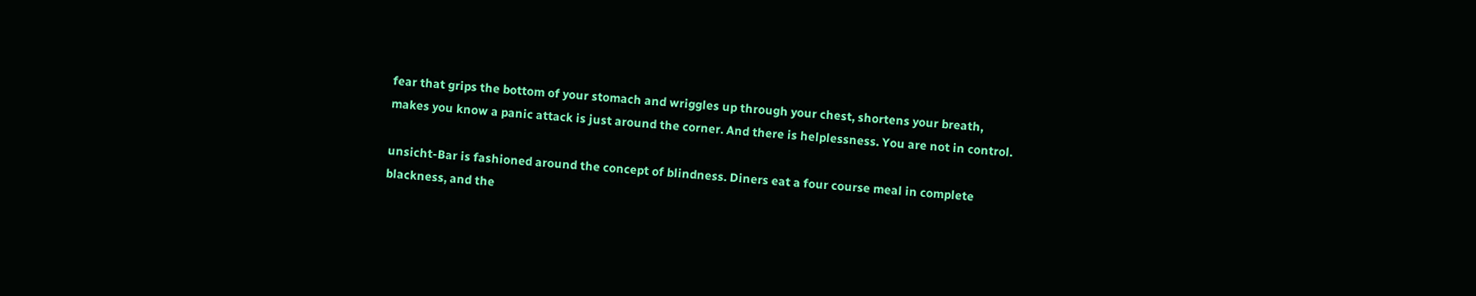fear that grips the bottom of your stomach and wriggles up through your chest, shortens your breath, makes you know a panic attack is just around the corner. And there is helplessness. You are not in control.

unsicht-Bar is fashioned around the concept of blindness. Diners eat a four course meal in complete blackness, and the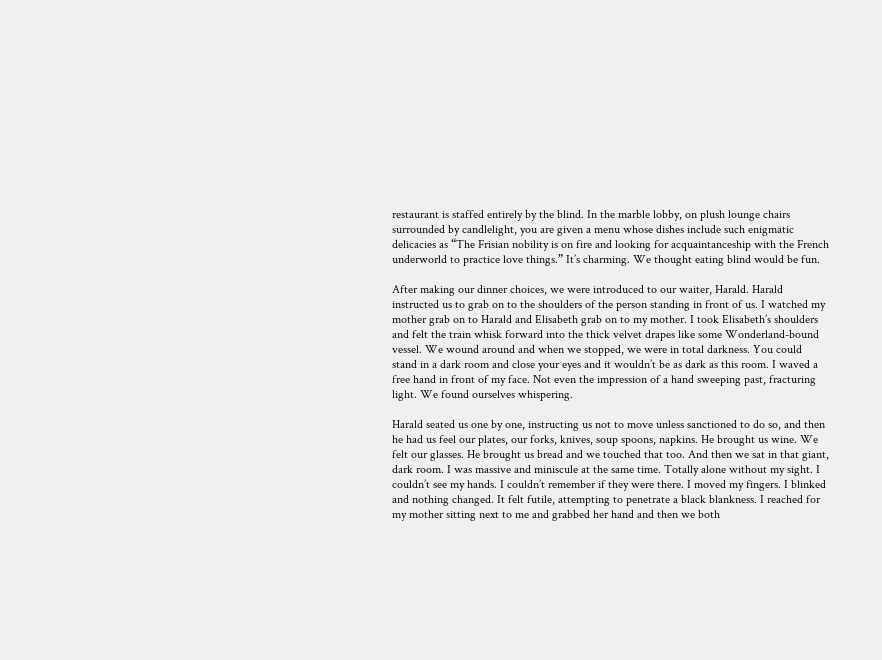restaurant is staffed entirely by the blind. In the marble lobby, on plush lounge chairs surrounded by candlelight, you are given a menu whose dishes include such enigmatic delicacies as “The Frisian nobility is on fire and looking for acquaintanceship with the French underworld to practice love things.” It’s charming. We thought eating blind would be fun.

After making our dinner choices, we were introduced to our waiter, Harald. Harald instructed us to grab on to the shoulders of the person standing in front of us. I watched my mother grab on to Harald and Elisabeth grab on to my mother. I took Elisabeth’s shoulders and felt the train whisk forward into the thick velvet drapes like some Wonderland-bound vessel. We wound around and when we stopped, we were in total darkness. You could stand in a dark room and close your eyes and it wouldn’t be as dark as this room. I waved a free hand in front of my face. Not even the impression of a hand sweeping past, fracturing light. We found ourselves whispering.

Harald seated us one by one, instructing us not to move unless sanctioned to do so, and then he had us feel our plates, our forks, knives, soup spoons, napkins. He brought us wine. We felt our glasses. He brought us bread and we touched that too. And then we sat in that giant, dark room. I was massive and miniscule at the same time. Totally alone without my sight. I couldn’t see my hands. I couldn’t remember if they were there. I moved my fingers. I blinked and nothing changed. It felt futile, attempting to penetrate a black blankness. I reached for my mother sitting next to me and grabbed her hand and then we both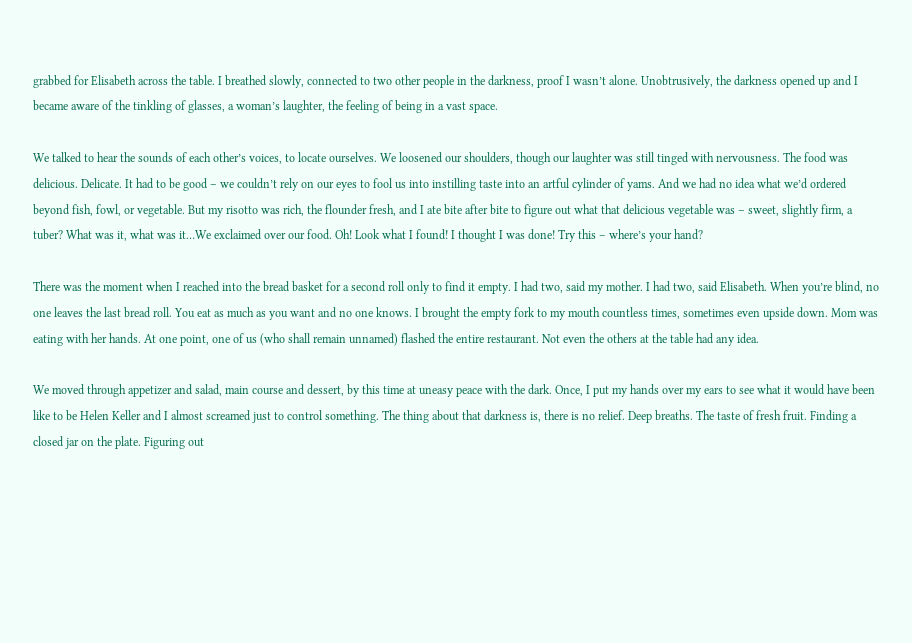grabbed for Elisabeth across the table. I breathed slowly, connected to two other people in the darkness, proof I wasn’t alone. Unobtrusively, the darkness opened up and I became aware of the tinkling of glasses, a woman’s laughter, the feeling of being in a vast space.

We talked to hear the sounds of each other’s voices, to locate ourselves. We loosened our shoulders, though our laughter was still tinged with nervousness. The food was delicious. Delicate. It had to be good – we couldn’t rely on our eyes to fool us into instilling taste into an artful cylinder of yams. And we had no idea what we’d ordered beyond fish, fowl, or vegetable. But my risotto was rich, the flounder fresh, and I ate bite after bite to figure out what that delicious vegetable was – sweet, slightly firm, a tuber? What was it, what was it…We exclaimed over our food. Oh! Look what I found! I thought I was done! Try this – where’s your hand?

There was the moment when I reached into the bread basket for a second roll only to find it empty. I had two, said my mother. I had two, said Elisabeth. When you’re blind, no one leaves the last bread roll. You eat as much as you want and no one knows. I brought the empty fork to my mouth countless times, sometimes even upside down. Mom was eating with her hands. At one point, one of us (who shall remain unnamed) flashed the entire restaurant. Not even the others at the table had any idea.

We moved through appetizer and salad, main course and dessert, by this time at uneasy peace with the dark. Once, I put my hands over my ears to see what it would have been like to be Helen Keller and I almost screamed just to control something. The thing about that darkness is, there is no relief. Deep breaths. The taste of fresh fruit. Finding a closed jar on the plate. Figuring out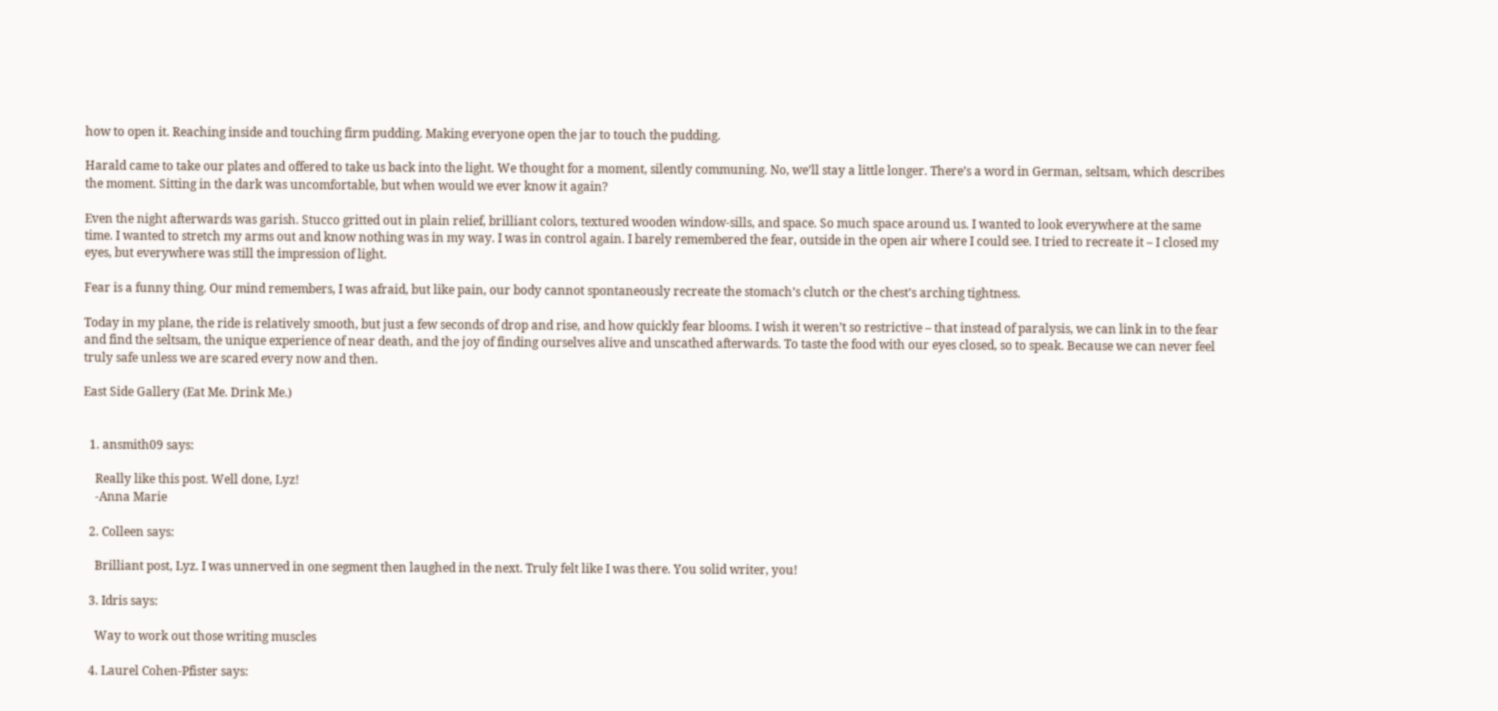how to open it. Reaching inside and touching firm pudding. Making everyone open the jar to touch the pudding.

Harald came to take our plates and offered to take us back into the light. We thought for a moment, silently communing. No, we’ll stay a little longer. There’s a word in German, seltsam, which describes the moment. Sitting in the dark was uncomfortable, but when would we ever know it again?

Even the night afterwards was garish. Stucco gritted out in plain relief, brilliant colors, textured wooden window-sills, and space. So much space around us. I wanted to look everywhere at the same time. I wanted to stretch my arms out and know nothing was in my way. I was in control again. I barely remembered the fear, outside in the open air where I could see. I tried to recreate it – I closed my eyes, but everywhere was still the impression of light.

Fear is a funny thing. Our mind remembers, I was afraid, but like pain, our body cannot spontaneously recreate the stomach’s clutch or the chest’s arching tightness.

Today in my plane, the ride is relatively smooth, but just a few seconds of drop and rise, and how quickly fear blooms. I wish it weren’t so restrictive – that instead of paralysis, we can link in to the fear and find the seltsam, the unique experience of near death, and the joy of finding ourselves alive and unscathed afterwards. To taste the food with our eyes closed, so to speak. Because we can never feel truly safe unless we are scared every now and then.

East Side Gallery (Eat Me. Drink Me.)


  1. ansmith09 says:

    Really like this post. Well done, Lyz!
    -Anna Marie

  2. Colleen says:

    Brilliant post, Lyz. I was unnerved in one segment then laughed in the next. Truly felt like I was there. You solid writer, you!

  3. Idris says:

    Way to work out those writing muscles

  4. Laurel Cohen-Pfister says: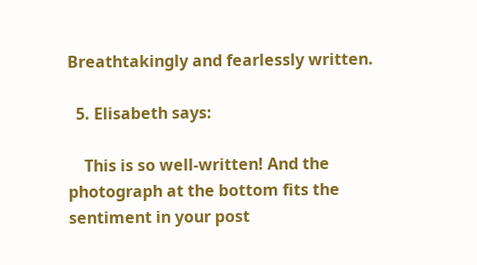Breathtakingly and fearlessly written.

  5. Elisabeth says:

    This is so well-written! And the photograph at the bottom fits the sentiment in your post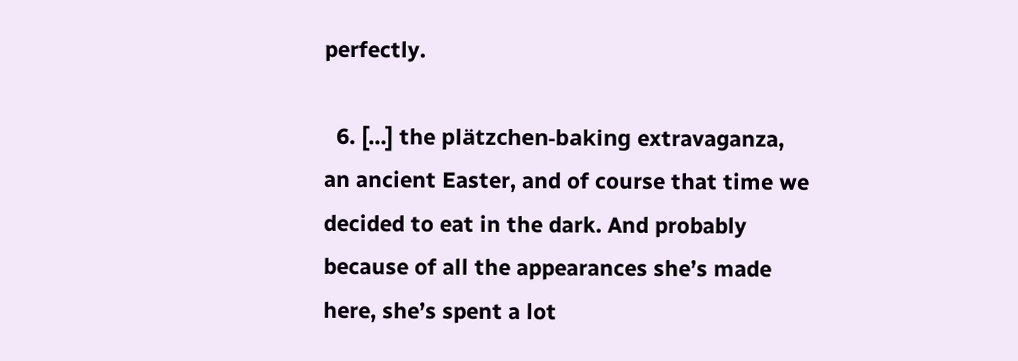perfectly.

  6. […] the plätzchen-baking extravaganza, an ancient Easter, and of course that time we decided to eat in the dark. And probably because of all the appearances she’s made here, she’s spent a lot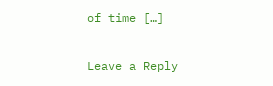of time […]

Leave a Reply